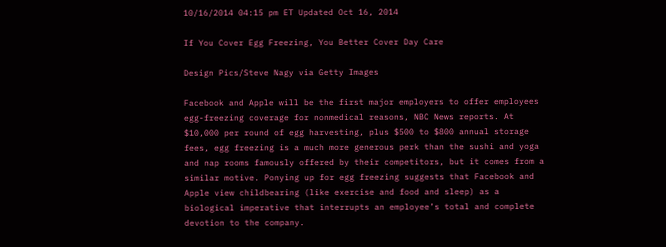10/16/2014 04:15 pm ET Updated Oct 16, 2014

If You Cover Egg Freezing, You Better Cover Day Care

Design Pics/Steve Nagy via Getty Images

Facebook and Apple will be the first major employers to offer employees egg-freezing coverage for nonmedical reasons, NBC News reports. At $10,000 per round of egg harvesting, plus $500 to $800 annual storage fees, egg freezing is a much more generous perk than the sushi and yoga and nap rooms famously offered by their competitors, but it comes from a similar motive. Ponying up for egg freezing suggests that Facebook and Apple view childbearing (like exercise and food and sleep) as a biological imperative that interrupts an employee’s total and complete devotion to the company.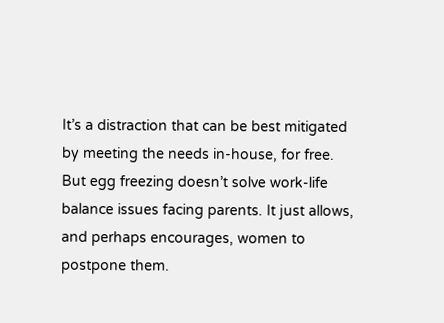It’s a distraction that can be best mitigated by meeting the needs in-house, for free. But egg freezing doesn’t solve work-life balance issues facing parents. It just allows, and perhaps encourages, women to postpone them.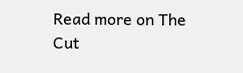Read more on The Cut